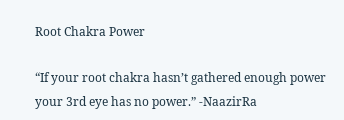Root Chakra Power

“If your root chakra hasn’t gathered enough power your 3rd eye has no power.” -NaazirRa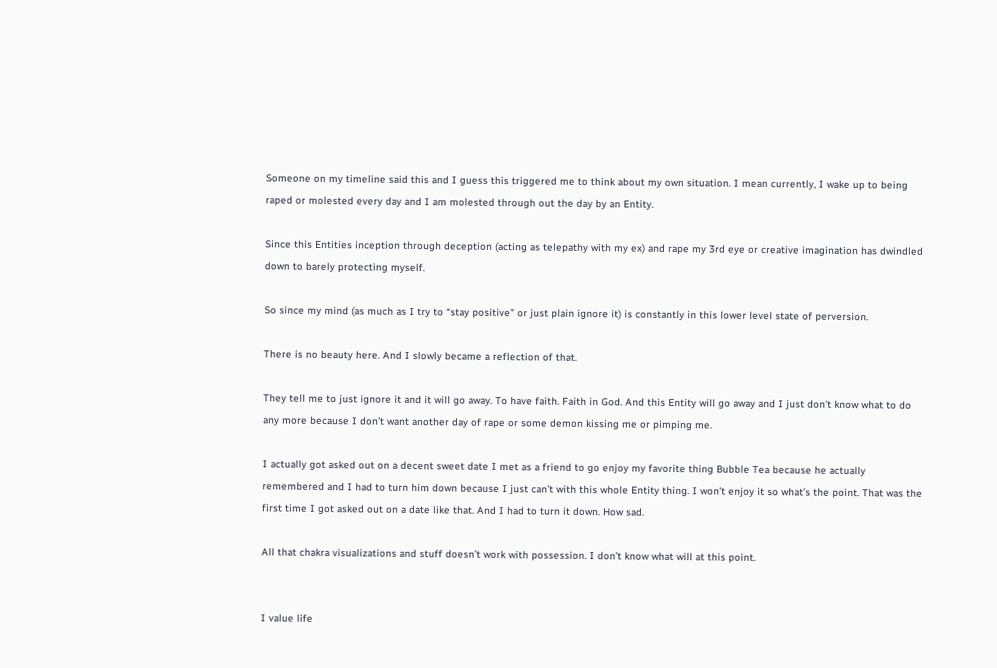Someone on my timeline said this and I guess this triggered me to think about my own situation. I mean currently, I wake up to being raped or molested every day and I am molested through out the day by an Entity.

Since this Entities inception through deception (acting as telepathy with my ex) and rape my 3rd eye or creative imagination has dwindled down to barely protecting myself.

So since my mind (as much as I try to “stay positive” or just plain ignore it) is constantly in this lower level state of perversion.

There is no beauty here. And I slowly became a reflection of that.

They tell me to just ignore it and it will go away. To have faith. Faith in God. And this Entity will go away and I just don’t know what to do any more because I don’t want another day of rape or some demon kissing me or pimping me.

I actually got asked out on a decent sweet date I met as a friend to go enjoy my favorite thing Bubble Tea because he actually remembered and I had to turn him down because I just can’t with this whole Entity thing. I won’t enjoy it so what’s the point. That was the first time I got asked out on a date like that. And I had to turn it down. How sad.

All that chakra visualizations and stuff doesn’t work with possession. I don’t know what will at this point.


I value life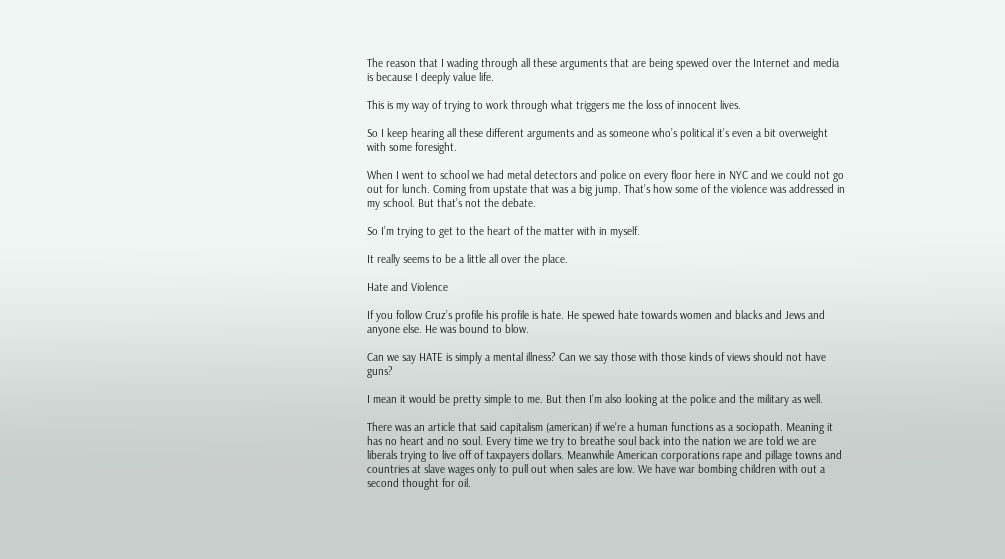The reason that I wading through all these arguments that are being spewed over the Internet and media is because I deeply value life.

This is my way of trying to work through what triggers me the loss of innocent lives.

So I keep hearing all these different arguments and as someone who’s political it’s even a bit overweight with some foresight.

When I went to school we had metal detectors and police on every floor here in NYC and we could not go out for lunch. Coming from upstate that was a big jump. That’s how some of the violence was addressed in my school. But that’s not the debate.

So I’m trying to get to the heart of the matter with in myself.

It really seems to be a little all over the place.

Hate and Violence

If you follow Cruz’s profile his profile is hate. He spewed hate towards women and blacks and Jews and anyone else. He was bound to blow.

Can we say HATE is simply a mental illness? Can we say those with those kinds of views should not have guns?

I mean it would be pretty simple to me. But then I’m also looking at the police and the military as well.

There was an article that said capitalism (american) if we’re a human functions as a sociopath. Meaning it has no heart and no soul. Every time we try to breathe soul back into the nation we are told we are liberals trying to live off of taxpayers dollars. Meanwhile American corporations rape and pillage towns and countries at slave wages only to pull out when sales are low. We have war bombing children with out a second thought for oil.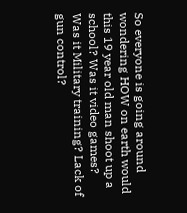So everyone is going around wondering HOW on earth would this 19 year old man shoot up a school? Was it video games? Was it Military training? Lack of gun control?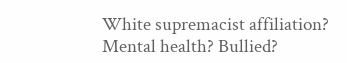White supremacist affiliation? Mental health? Bullied?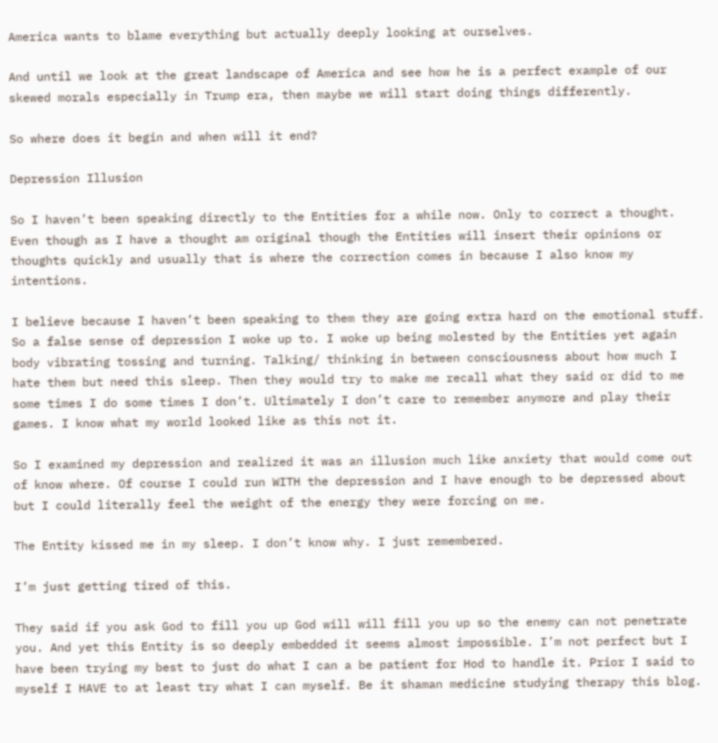America wants to blame everything but actually deeply looking at ourselves.

And until we look at the great landscape of America and see how he is a perfect example of our skewed morals especially in Trump era, then maybe we will start doing things differently.

So where does it begin and when will it end?

Depression Illusion

So I haven’t been speaking directly to the Entities for a while now. Only to correct a thought. Even though as I have a thought am original though the Entities will insert their opinions or thoughts quickly and usually that is where the correction comes in because I also know my intentions.

I believe because I haven’t been speaking to them they are going extra hard on the emotional stuff. So a false sense of depression I woke up to. I woke up being molested by the Entities yet again body vibrating tossing and turning. Talking/ thinking in between consciousness about how much I hate them but need this sleep. Then they would try to make me recall what they said or did to me some times I do some times I don’t. Ultimately I don’t care to remember anymore and play their games. I know what my world looked like as this not it.

So I examined my depression and realized it was an illusion much like anxiety that would come out of know where. Of course I could run WITH the depression and I have enough to be depressed about but I could literally feel the weight of the energy they were forcing on me.

The Entity kissed me in my sleep. I don’t know why. I just remembered.

I’m just getting tired of this.

They said if you ask God to fill you up God will will fill you up so the enemy can not penetrate you. And yet this Entity is so deeply embedded it seems almost impossible. I’m not perfect but I have been trying my best to just do what I can a be patient for Hod to handle it. Prior I said to myself I HAVE to at least try what I can myself. Be it shaman medicine studying therapy this blog.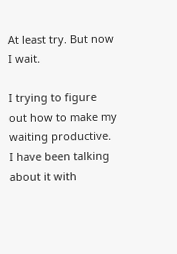At least try. But now I wait.

I trying to figure out how to make my waiting productive. I have been talking about it with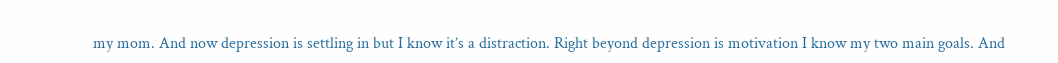my mom. And now depression is settling in but I know it’s a distraction. Right beyond depression is motivation I know my two main goals. And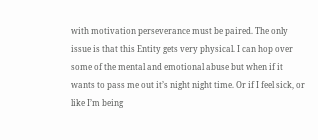with motivation perseverance must be paired. The only issue is that this Entity gets very physical. I can hop over some of the mental and emotional abuse but when if it wants to pass me out it’s night night time. Or if I feel sick, or like I’m being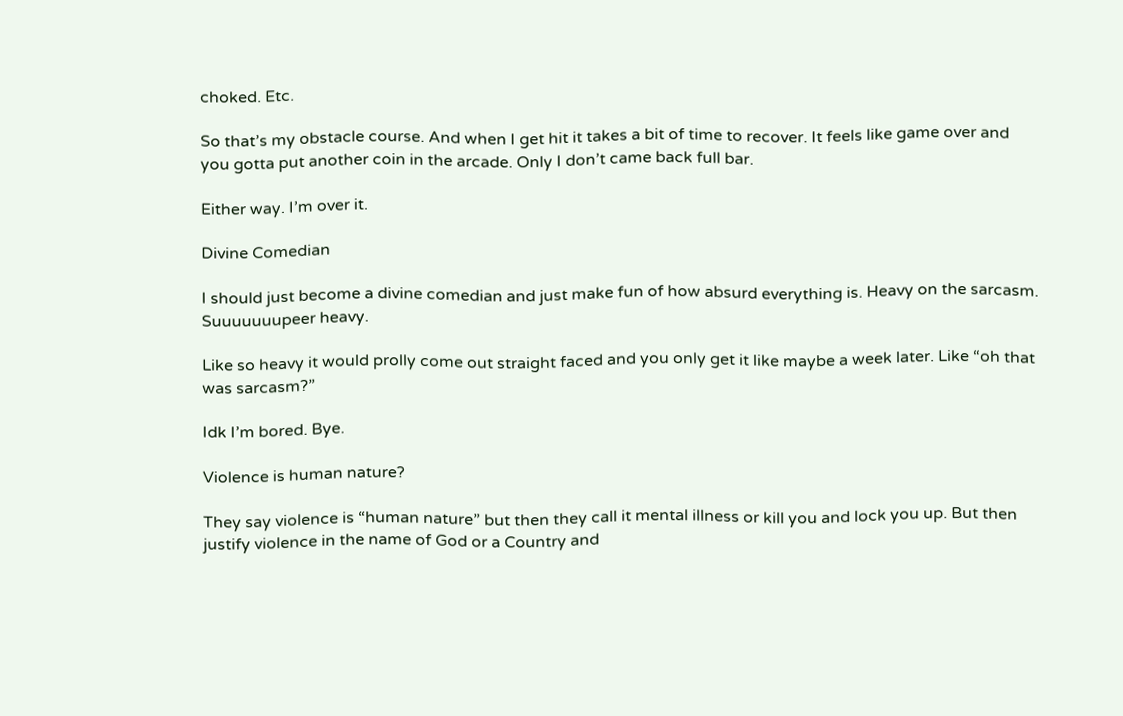choked. Etc.

So that’s my obstacle course. And when I get hit it takes a bit of time to recover. It feels like game over and you gotta put another coin in the arcade. Only I don’t came back full bar.

Either way. I’m over it.

Divine Comedian

I should just become a divine comedian and just make fun of how absurd everything is. Heavy on the sarcasm. Suuuuuuupeer heavy.

Like so heavy it would prolly come out straight faced and you only get it like maybe a week later. Like “oh that was sarcasm?”

Idk I’m bored. Bye.

Violence is human nature?

They say violence is “human nature” but then they call it mental illness or kill you and lock you up. But then justify violence in the name of God or a Country and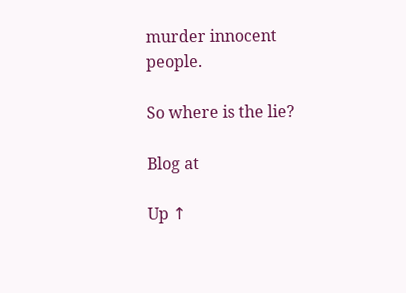murder innocent people.

So where is the lie?

Blog at

Up ↑